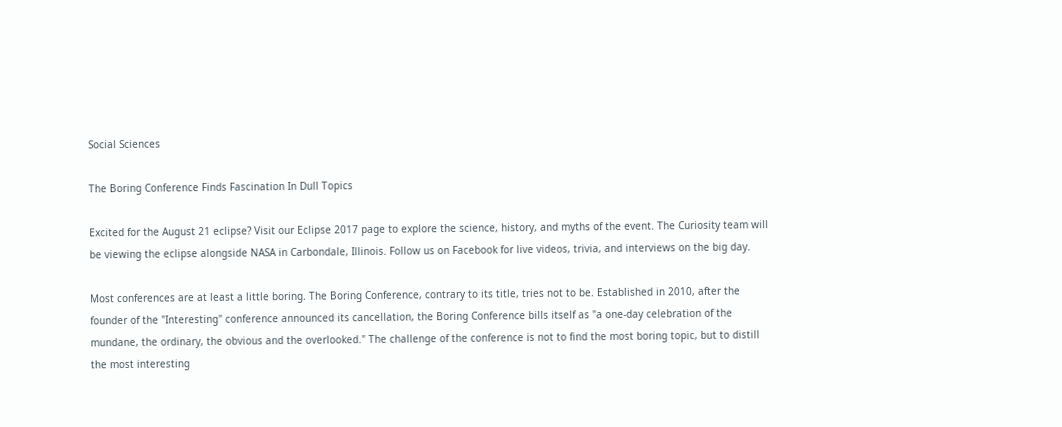Social Sciences

The Boring Conference Finds Fascination In Dull Topics

Excited for the August 21 eclipse? Visit our Eclipse 2017 page to explore the science, history, and myths of the event. The Curiosity team will be viewing the eclipse alongside NASA in Carbondale, Illinois. Follow us on Facebook for live videos, trivia, and interviews on the big day.

Most conferences are at least a little boring. The Boring Conference, contrary to its title, tries not to be. Established in 2010, after the founder of the "Interesting" conference announced its cancellation, the Boring Conference bills itself as "a one-day celebration of the mundane, the ordinary, the obvious and the overlooked." The challenge of the conference is not to find the most boring topic, but to distill the most interesting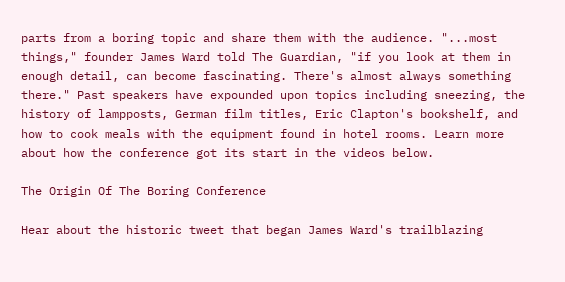parts from a boring topic and share them with the audience. "...most things," founder James Ward told The Guardian, "if you look at them in enough detail, can become fascinating. There's almost always something there." Past speakers have expounded upon topics including sneezing, the history of lampposts, German film titles, Eric Clapton's bookshelf, and how to cook meals with the equipment found in hotel rooms. Learn more about how the conference got its start in the videos below.

The Origin Of The Boring Conference

Hear about the historic tweet that began James Ward's trailblazing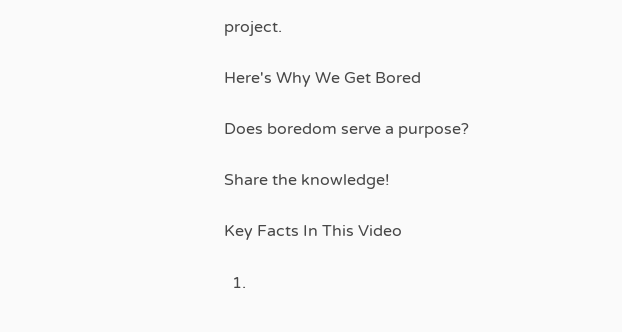project.

Here's Why We Get Bored

Does boredom serve a purpose?

Share the knowledge!

Key Facts In This Video

  1.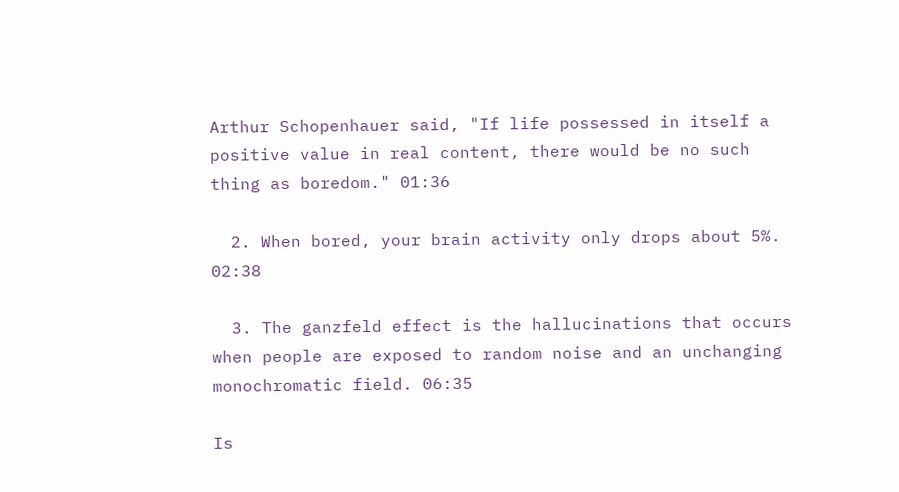Arthur Schopenhauer said, "If life possessed in itself a positive value in real content, there would be no such thing as boredom." 01:36

  2. When bored, your brain activity only drops about 5%. 02:38

  3. The ganzfeld effect is the hallucinations that occurs when people are exposed to random noise and an unchanging monochromatic field. 06:35

Is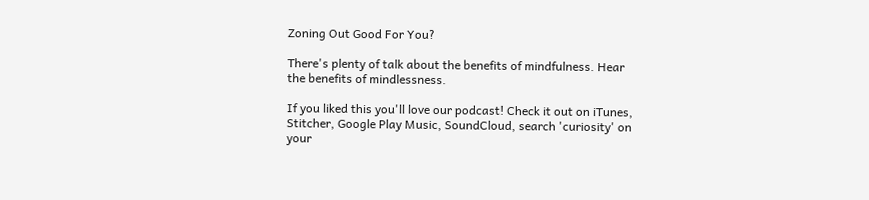Zoning Out Good For You?

There's plenty of talk about the benefits of mindfulness. Hear the benefits of mindlessness.

If you liked this you'll love our podcast! Check it out on iTunes, Stitcher, Google Play Music, SoundCloud, search 'curiosity' on your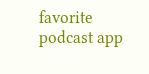favorite podcast app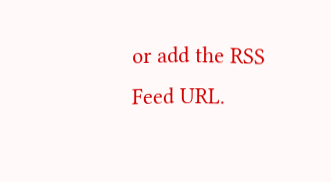or add the RSS Feed URL.